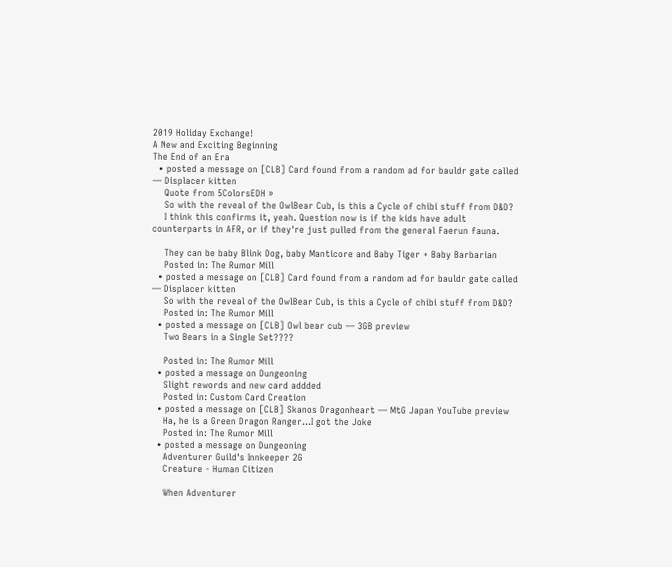2019 Holiday Exchange!
A New and Exciting Beginning
The End of an Era
  • posted a message on [CLB] Card found from a random ad for bauldr gate called — Displacer kitten
    Quote from 5ColorsEDH »
    So with the reveal of the OwlBear Cub, is this a Cycle of chibi stuff from D&D?
    I think this confirms it, yeah. Question now is if the kids have adult counterparts in AFR, or if they're just pulled from the general Faerun fauna.

    They can be baby Blink Dog, baby Manticore and Baby Tiger + Baby Barbarian
    Posted in: The Rumor Mill
  • posted a message on [CLB] Card found from a random ad for bauldr gate called — Displacer kitten
    So with the reveal of the OwlBear Cub, is this a Cycle of chibi stuff from D&D?
    Posted in: The Rumor Mill
  • posted a message on [CLB] Owl bear cub — 3GB preview
    Two Bears in a Single Set????

    Posted in: The Rumor Mill
  • posted a message on Dungeoning
    Slight rewords and new card addded
    Posted in: Custom Card Creation
  • posted a message on [CLB] Skanos Dragonheart — MtG Japan YouTube preview
    Ha, he is a Green Dragon Ranger...I got the Joke
    Posted in: The Rumor Mill
  • posted a message on Dungeoning
    Adventurer Guild's Innkeeper 2G
    Creature - Human Citizen

    When Adventurer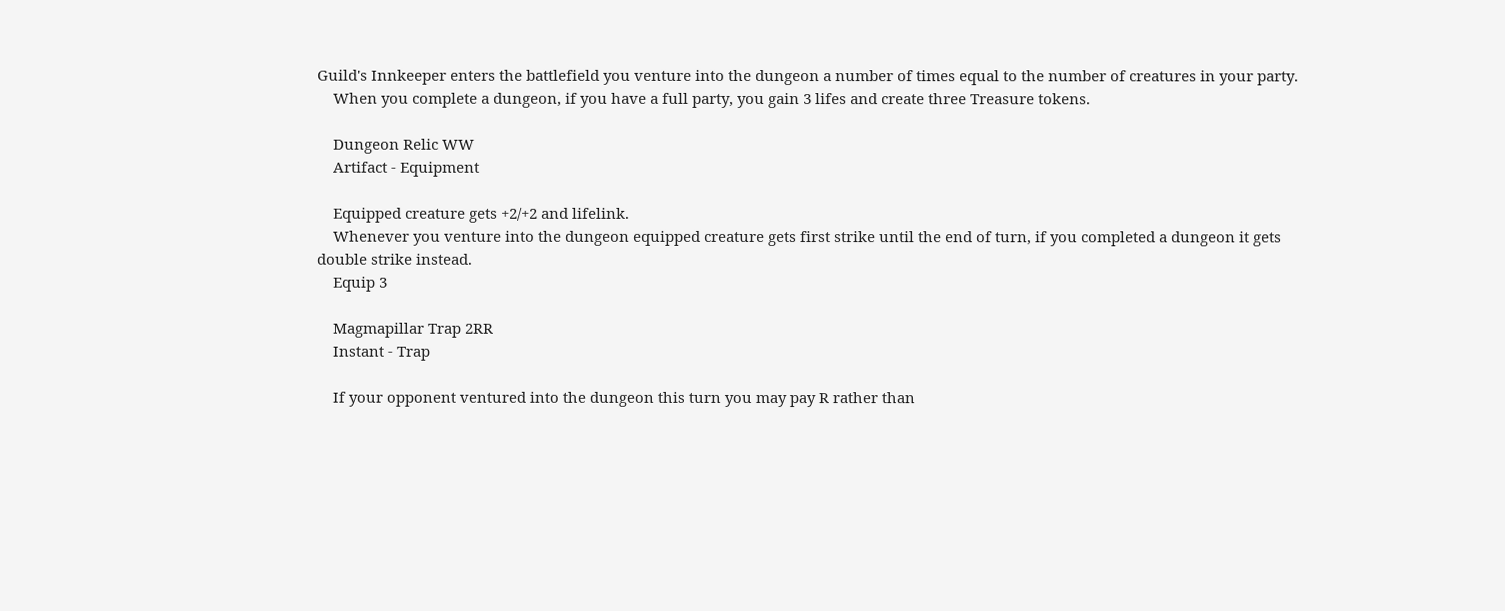Guild's Innkeeper enters the battlefield you venture into the dungeon a number of times equal to the number of creatures in your party.
    When you complete a dungeon, if you have a full party, you gain 3 lifes and create three Treasure tokens.

    Dungeon Relic WW
    Artifact - Equipment

    Equipped creature gets +2/+2 and lifelink.
    Whenever you venture into the dungeon equipped creature gets first strike until the end of turn, if you completed a dungeon it gets double strike instead.
    Equip 3

    Magmapillar Trap 2RR
    Instant - Trap

    If your opponent ventured into the dungeon this turn you may pay R rather than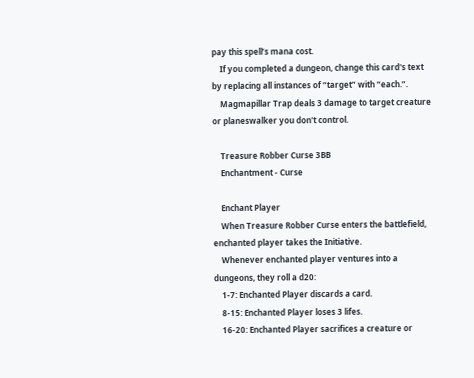pay this spell’s mana cost.
    If you completed a dungeon, change this card's text by replacing all instances of “target” with “each.”.
    Magmapillar Trap deals 3 damage to target creature or planeswalker you don't control.

    Treasure Robber Curse 3BB
    Enchantment - Curse

    Enchant Player
    When Treasure Robber Curse enters the battlefield, enchanted player takes the Initiative.
    Whenever enchanted player ventures into a dungeons, they roll a d20:
    1-7: Enchanted Player discards a card.
    8-15: Enchanted Player loses 3 lifes.
    16-20: Enchanted Player sacrifices a creature or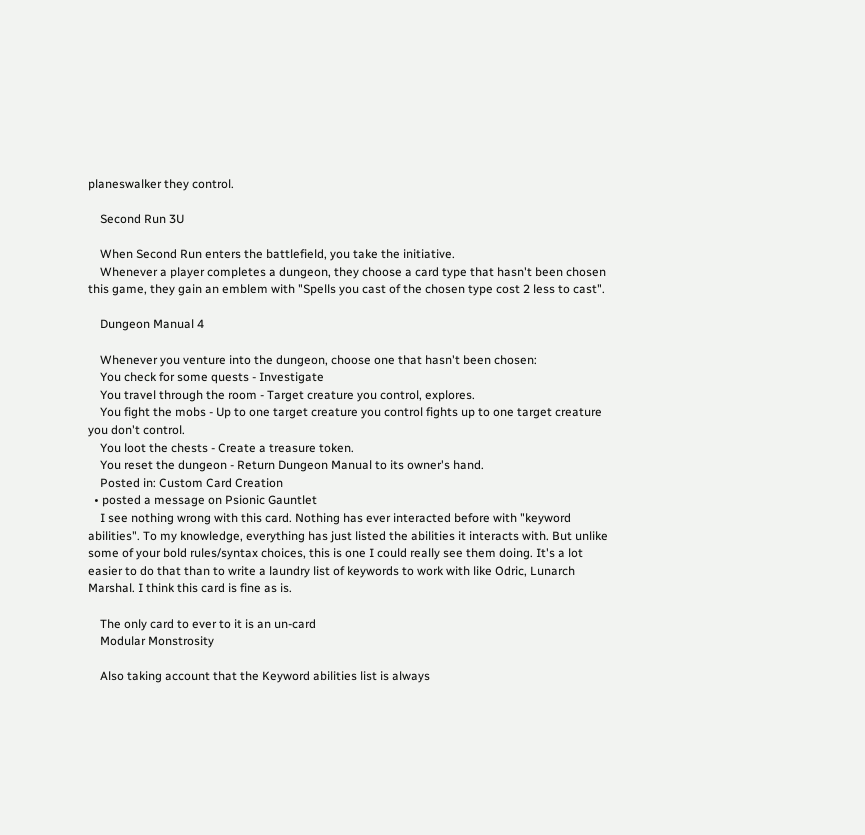planeswalker they control.

    Second Run 3U

    When Second Run enters the battlefield, you take the initiative.
    Whenever a player completes a dungeon, they choose a card type that hasn't been chosen this game, they gain an emblem with "Spells you cast of the chosen type cost 2 less to cast".

    Dungeon Manual 4

    Whenever you venture into the dungeon, choose one that hasn't been chosen:
    You check for some quests - Investigate
    You travel through the room - Target creature you control, explores.
    You fight the mobs - Up to one target creature you control fights up to one target creature you don't control.
    You loot the chests - Create a treasure token.
    You reset the dungeon - Return Dungeon Manual to its owner's hand.
    Posted in: Custom Card Creation
  • posted a message on Psionic Gauntlet
    I see nothing wrong with this card. Nothing has ever interacted before with "keyword abilities". To my knowledge, everything has just listed the abilities it interacts with. But unlike some of your bold rules/syntax choices, this is one I could really see them doing. It's a lot easier to do that than to write a laundry list of keywords to work with like Odric, Lunarch Marshal. I think this card is fine as is.

    The only card to ever to it is an un-card
    Modular Monstrosity

    Also taking account that the Keyword abilities list is always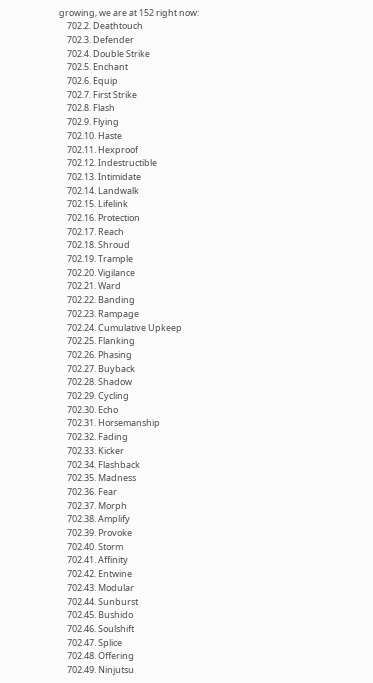growing, we are at 152 right now:
    702.2. Deathtouch
    702.3. Defender
    702.4. Double Strike
    702.5. Enchant
    702.6. Equip
    702.7. First Strike
    702.8. Flash
    702.9. Flying
    702.10. Haste
    702.11. Hexproof
    702.12. Indestructible
    702.13. Intimidate
    702.14. Landwalk
    702.15. Lifelink
    702.16. Protection
    702.17. Reach
    702.18. Shroud
    702.19. Trample
    702.20. Vigilance
    702.21. Ward
    702.22. Banding
    702.23. Rampage
    702.24. Cumulative Upkeep
    702.25. Flanking
    702.26. Phasing
    702.27. Buyback
    702.28. Shadow
    702.29. Cycling
    702.30. Echo
    702.31. Horsemanship
    702.32. Fading
    702.33. Kicker
    702.34. Flashback
    702.35. Madness
    702.36. Fear
    702.37. Morph
    702.38. Amplify
    702.39. Provoke
    702.40. Storm
    702.41. Affinity
    702.42. Entwine
    702.43. Modular
    702.44. Sunburst
    702.45. Bushido
    702.46. Soulshift
    702.47. Splice
    702.48. Offering
    702.49. Ninjutsu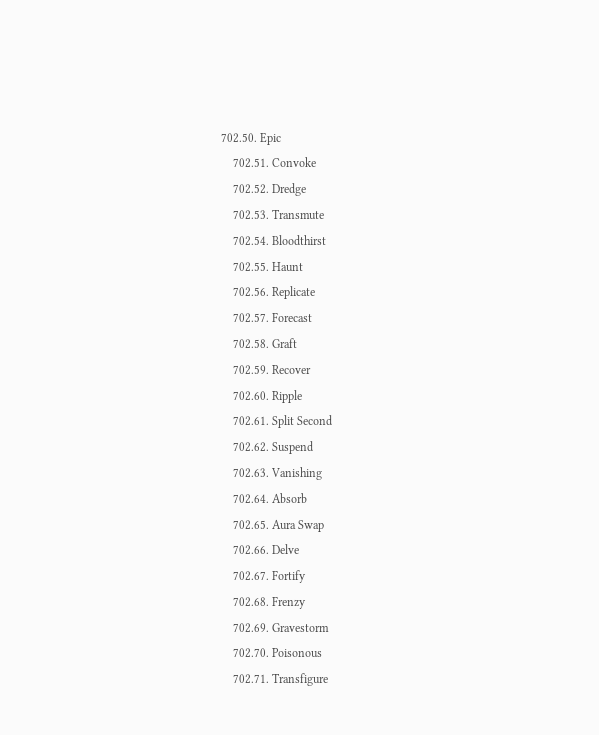702.50. Epic
    702.51. Convoke
    702.52. Dredge
    702.53. Transmute
    702.54. Bloodthirst
    702.55. Haunt
    702.56. Replicate
    702.57. Forecast
    702.58. Graft
    702.59. Recover
    702.60. Ripple
    702.61. Split Second
    702.62. Suspend
    702.63. Vanishing
    702.64. Absorb
    702.65. Aura Swap
    702.66. Delve
    702.67. Fortify
    702.68. Frenzy
    702.69. Gravestorm
    702.70. Poisonous
    702.71. Transfigure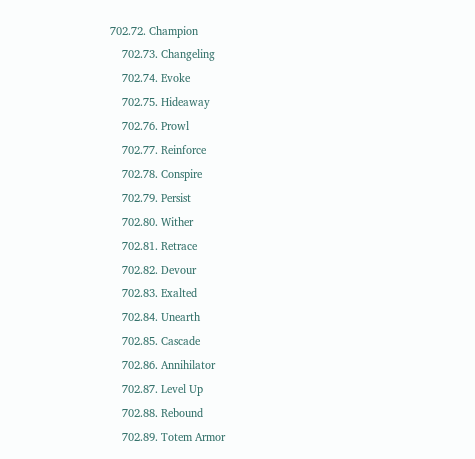702.72. Champion
    702.73. Changeling
    702.74. Evoke
    702.75. Hideaway
    702.76. Prowl
    702.77. Reinforce
    702.78. Conspire
    702.79. Persist
    702.80. Wither
    702.81. Retrace
    702.82. Devour
    702.83. Exalted
    702.84. Unearth
    702.85. Cascade
    702.86. Annihilator
    702.87. Level Up
    702.88. Rebound
    702.89. Totem Armor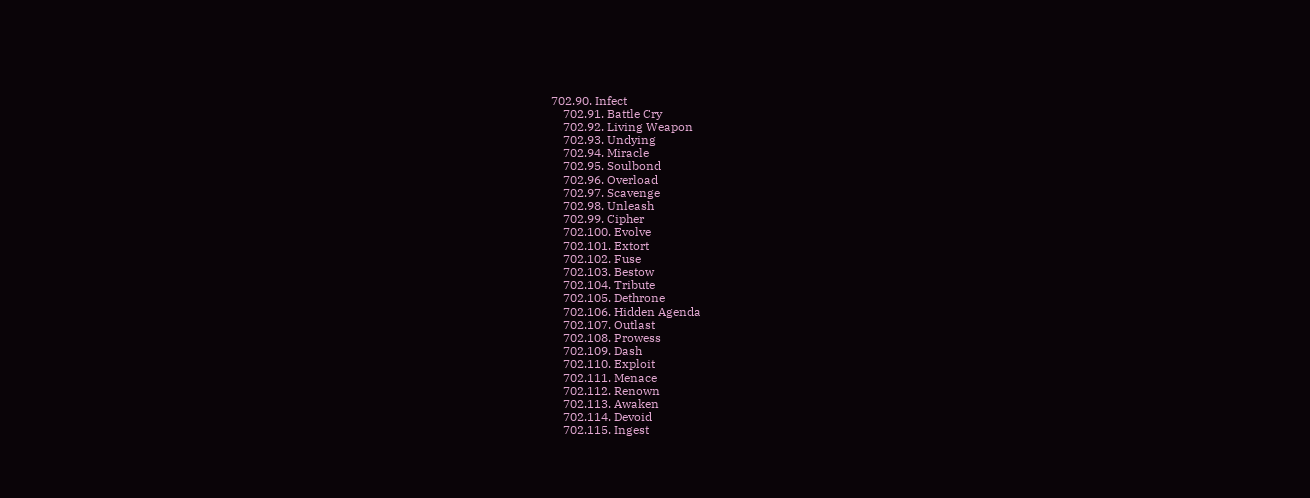702.90. Infect
    702.91. Battle Cry
    702.92. Living Weapon
    702.93. Undying
    702.94. Miracle
    702.95. Soulbond
    702.96. Overload
    702.97. Scavenge
    702.98. Unleash
    702.99. Cipher
    702.100. Evolve
    702.101. Extort
    702.102. Fuse
    702.103. Bestow
    702.104. Tribute
    702.105. Dethrone
    702.106. Hidden Agenda
    702.107. Outlast
    702.108. Prowess
    702.109. Dash
    702.110. Exploit
    702.111. Menace
    702.112. Renown
    702.113. Awaken
    702.114. Devoid
    702.115. Ingest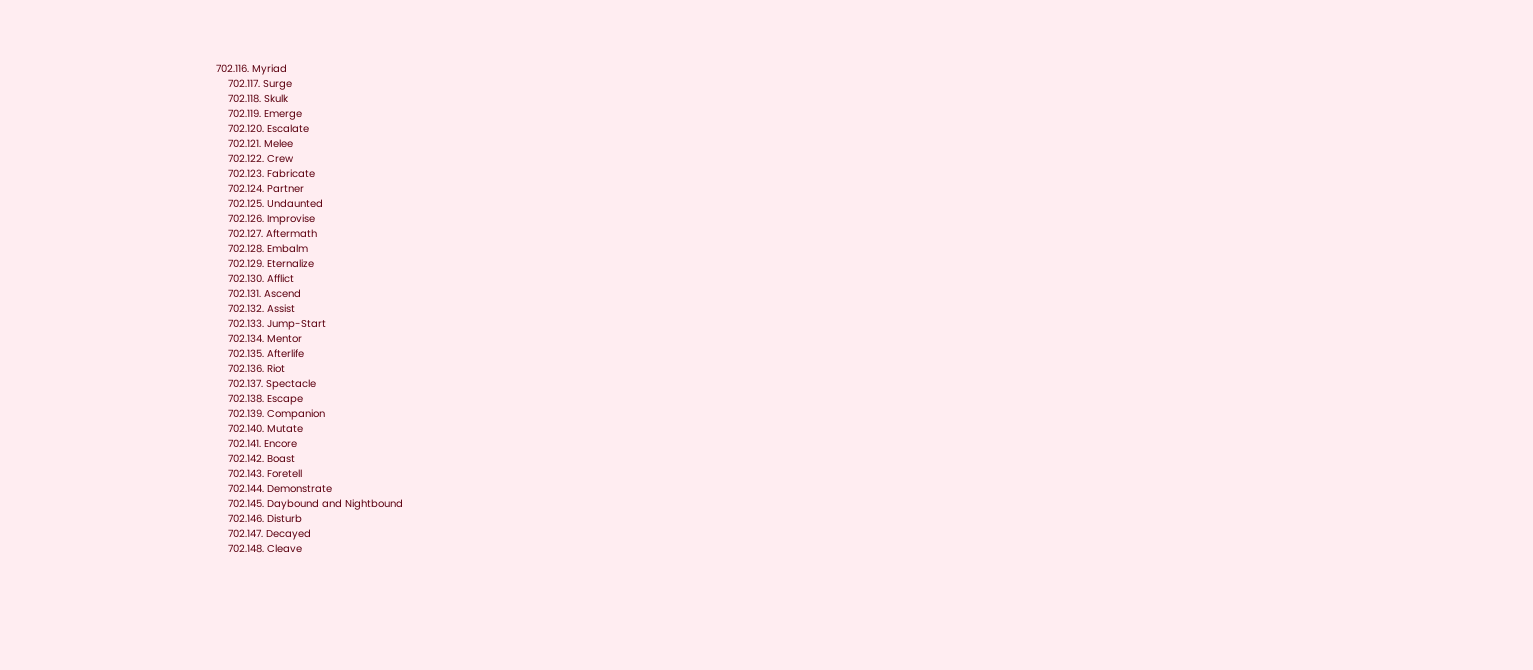702.116. Myriad
    702.117. Surge
    702.118. Skulk
    702.119. Emerge
    702.120. Escalate
    702.121. Melee
    702.122. Crew
    702.123. Fabricate
    702.124. Partner
    702.125. Undaunted
    702.126. Improvise
    702.127. Aftermath
    702.128. Embalm
    702.129. Eternalize
    702.130. Afflict
    702.131. Ascend
    702.132. Assist
    702.133. Jump-Start
    702.134. Mentor
    702.135. Afterlife
    702.136. Riot
    702.137. Spectacle
    702.138. Escape
    702.139. Companion
    702.140. Mutate
    702.141. Encore
    702.142. Boast
    702.143. Foretell
    702.144. Demonstrate
    702.145. Daybound and Nightbound
    702.146. Disturb
    702.147. Decayed
    702.148. Cleave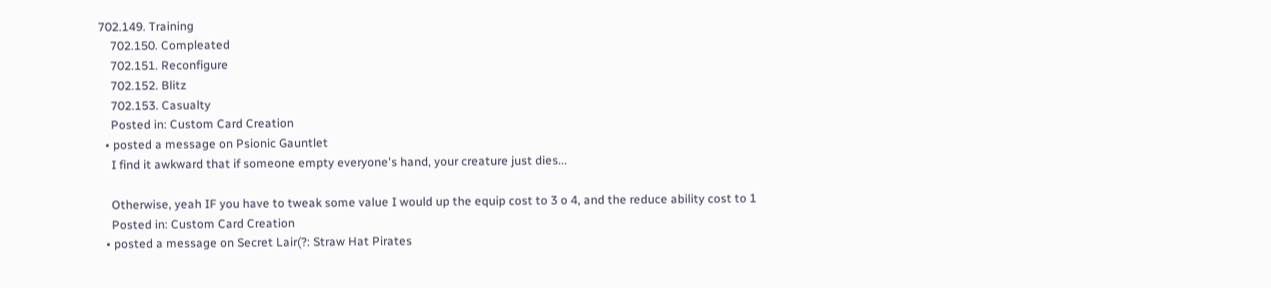702.149. Training
    702.150. Compleated
    702.151. Reconfigure
    702.152. Blitz
    702.153. Casualty
    Posted in: Custom Card Creation
  • posted a message on Psionic Gauntlet
    I find it awkward that if someone empty everyone's hand, your creature just dies...

    Otherwise, yeah IF you have to tweak some value I would up the equip cost to 3 o 4, and the reduce ability cost to 1
    Posted in: Custom Card Creation
  • posted a message on Secret Lair(?: Straw Hat Pirates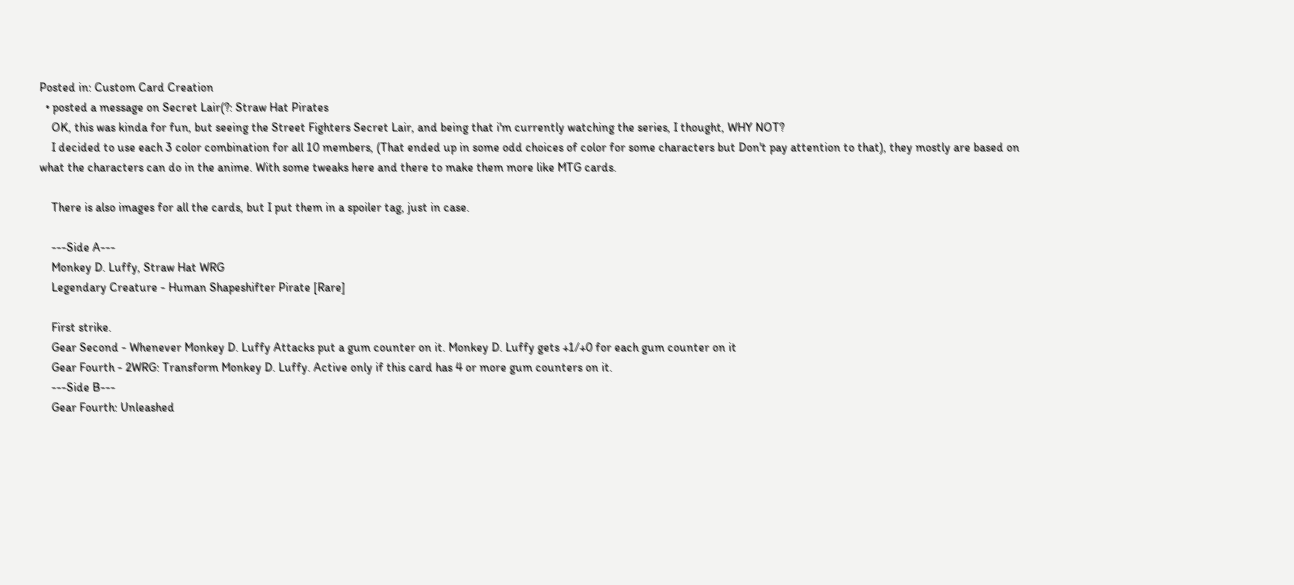Posted in: Custom Card Creation
  • posted a message on Secret Lair(?: Straw Hat Pirates
    OK, this was kinda for fun, but seeing the Street Fighters Secret Lair, and being that i'm currently watching the series, I thought, WHY NOT?
    I decided to use each 3 color combination for all 10 members, (That ended up in some odd choices of color for some characters but Don't pay attention to that), they mostly are based on what the characters can do in the anime. With some tweaks here and there to make them more like MTG cards.

    There is also images for all the cards, but I put them in a spoiler tag, just in case.

    ---Side A---
    Monkey D. Luffy, Straw Hat WRG
    Legendary Creature - Human Shapeshifter Pirate [Rare]

    First strike.
    Gear Second - Whenever Monkey D. Luffy Attacks put a gum counter on it. Monkey D. Luffy gets +1/+0 for each gum counter on it
    Gear Fourth - 2WRG: Transform Monkey D. Luffy. Active only if this card has 4 or more gum counters on it.
    ---Side B---
    Gear Fourth: Unleashed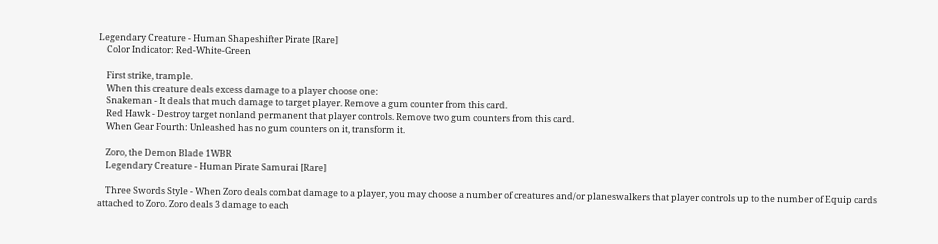Legendary Creature - Human Shapeshifter Pirate [Rare]
    Color Indicator: Red-White-Green

    First strike, trample.
    When this creature deals excess damage to a player choose one:
    Snakeman - It deals that much damage to target player. Remove a gum counter from this card.
    Red Hawk - Destroy target nonland permanent that player controls. Remove two gum counters from this card.
    When Gear Fourth: Unleashed has no gum counters on it, transform it.

    Zoro, the Demon Blade 1WBR
    Legendary Creature - Human Pirate Samurai [Rare]

    Three Swords Style - When Zoro deals combat damage to a player, you may choose a number of creatures and/or planeswalkers that player controls up to the number of Equip cards attached to Zoro. Zoro deals 3 damage to each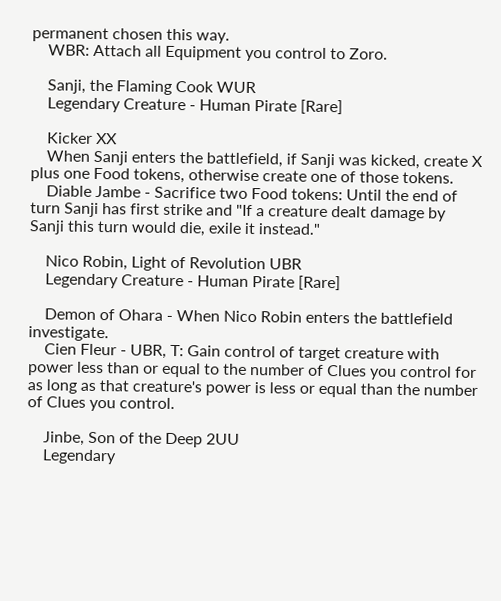permanent chosen this way.
    WBR: Attach all Equipment you control to Zoro.

    Sanji, the Flaming Cook WUR
    Legendary Creature - Human Pirate [Rare]

    Kicker XX
    When Sanji enters the battlefield, if Sanji was kicked, create X plus one Food tokens, otherwise create one of those tokens.
    Diable Jambe - Sacrifice two Food tokens: Until the end of turn Sanji has first strike and "If a creature dealt damage by Sanji this turn would die, exile it instead."

    Nico Robin, Light of Revolution UBR
    Legendary Creature - Human Pirate [Rare]

    Demon of Ohara - When Nico Robin enters the battlefield investigate.
    Cien Fleur - UBR, T: Gain control of target creature with power less than or equal to the number of Clues you control for as long as that creature's power is less or equal than the number of Clues you control.

    Jinbe, Son of the Deep 2UU
    Legendary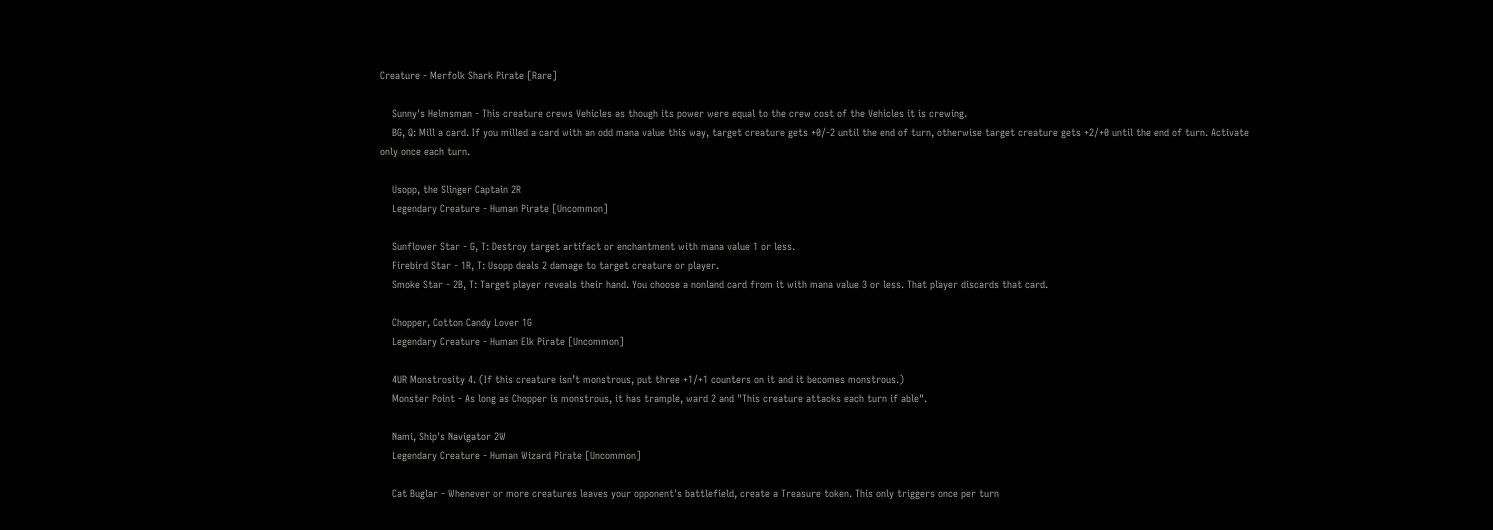Creature - Merfolk Shark Pirate [Rare]

    Sunny's Helmsman - This creature crews Vehicles as though its power were equal to the crew cost of the Vehicles it is crewing.
    BG, Q: Mill a card. If you milled a card with an odd mana value this way, target creature gets +0/-2 until the end of turn, otherwise target creature gets +2/+0 until the end of turn. Activate only once each turn.

    Usopp, the Slinger Captain 2R
    Legendary Creature - Human Pirate [Uncommon]

    Sunflower Star - G, T: Destroy target artifact or enchantment with mana value 1 or less.
    Firebird Star - 1R, T: Usopp deals 2 damage to target creature or player.
    Smoke Star - 2B, T: Target player reveals their hand. You choose a nonland card from it with mana value 3 or less. That player discards that card.

    Chopper, Cotton Candy Lover 1G
    Legendary Creature - Human Elk Pirate [Uncommon]

    4UR Monstrosity 4. (If this creature isn’t monstrous, put three +1/+1 counters on it and it becomes monstrous.)
    Monster Point - As long as Chopper is monstrous, it has trample, ward 2 and "This creature attacks each turn if able".

    Nami, Ship's Navigator 2W
    Legendary Creature - Human Wizard Pirate [Uncommon]

    Cat Buglar - Whenever or more creatures leaves your opponent's battlefield, create a Treasure token. This only triggers once per turn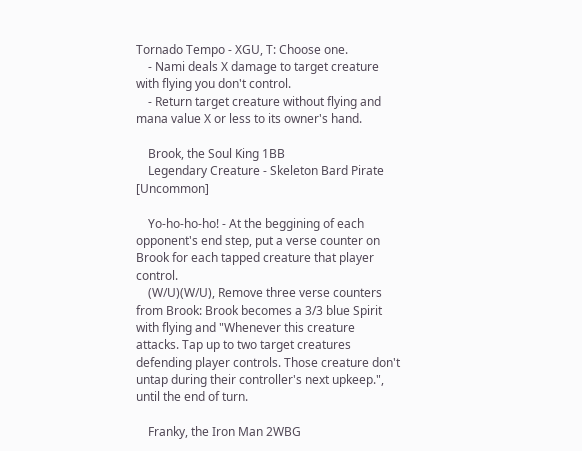Tornado Tempo - XGU, T: Choose one.
    - Nami deals X damage to target creature with flying you don't control.
    - Return target creature without flying and mana value X or less to its owner's hand.

    Brook, the Soul King 1BB
    Legendary Creature - Skeleton Bard Pirate [Uncommon]

    Yo-ho-ho-ho! - At the beggining of each opponent's end step, put a verse counter on Brook for each tapped creature that player control.
    (W/U)(W/U), Remove three verse counters from Brook: Brook becomes a 3/3 blue Spirit with flying and "Whenever this creature attacks. Tap up to two target creatures defending player controls. Those creature don't untap during their controller's next upkeep.", until the end of turn.

    Franky, the Iron Man 2WBG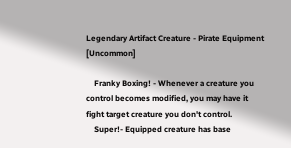Legendary Artifact Creature - Pirate Equipment [Uncommon]

    Franky Boxing! - Whenever a creature you control becomes modified, you may have it fight target creature you don't control.
    Super!- Equipped creature has base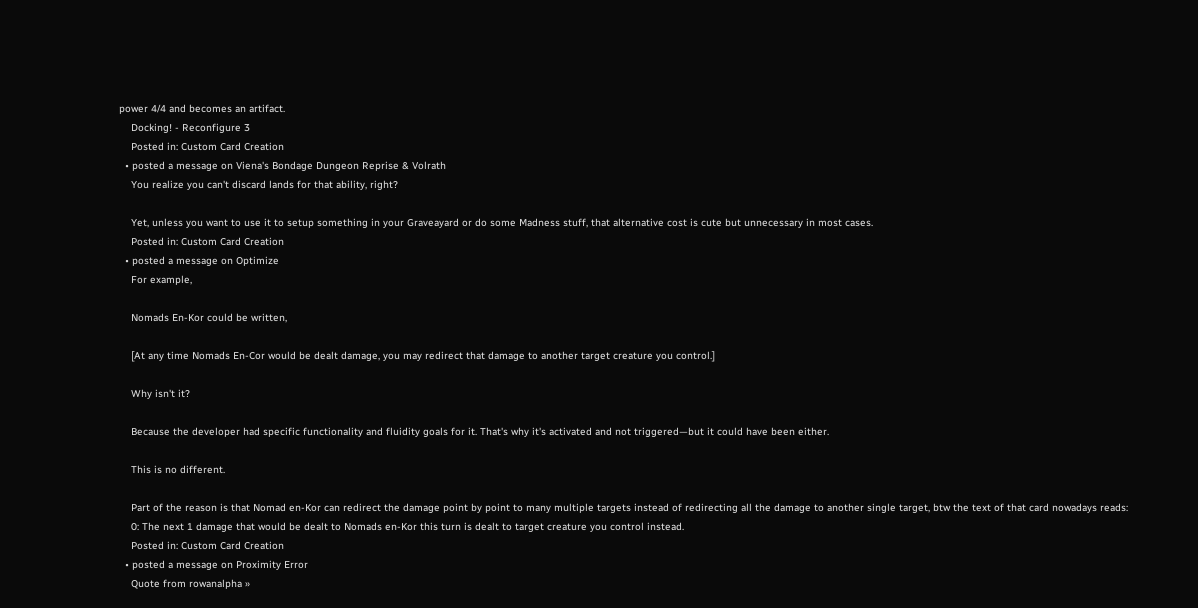power 4/4 and becomes an artifact.
    Docking! - Reconfigure 3
    Posted in: Custom Card Creation
  • posted a message on Viena's Bondage Dungeon Reprise & Volrath
    You realize you can't discard lands for that ability, right?

    Yet, unless you want to use it to setup something in your Graveayard or do some Madness stuff, that alternative cost is cute but unnecessary in most cases.
    Posted in: Custom Card Creation
  • posted a message on Optimize
    For example,

    Nomads En-Kor could be written,

    [At any time Nomads En-Cor would be dealt damage, you may redirect that damage to another target creature you control.]

    Why isn't it?

    Because the developer had specific functionality and fluidity goals for it. That's why it's activated and not triggered—but it could have been either.

    This is no different.

    Part of the reason is that Nomad en-Kor can redirect the damage point by point to many multiple targets instead of redirecting all the damage to another single target, btw the text of that card nowadays reads:
    0: The next 1 damage that would be dealt to Nomads en-Kor this turn is dealt to target creature you control instead.
    Posted in: Custom Card Creation
  • posted a message on Proximity Error
    Quote from rowanalpha »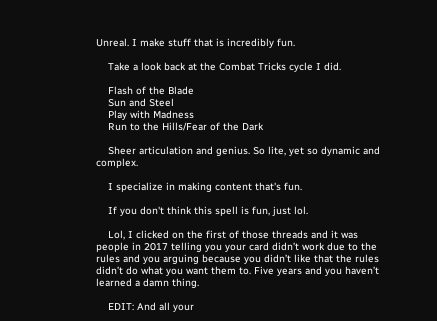Unreal. I make stuff that is incredibly fun.

    Take a look back at the Combat Tricks cycle I did.

    Flash of the Blade
    Sun and Steel
    Play with Madness
    Run to the Hills/Fear of the Dark

    Sheer articulation and genius. So lite, yet so dynamic and complex.

    I specialize in making content that's fun.

    If you don't think this spell is fun, just lol.

    Lol, I clicked on the first of those threads and it was people in 2017 telling you your card didn’t work due to the rules and you arguing because you didn’t like that the rules didn’t do what you want them to. Five years and you haven’t learned a damn thing.

    EDIT: And all your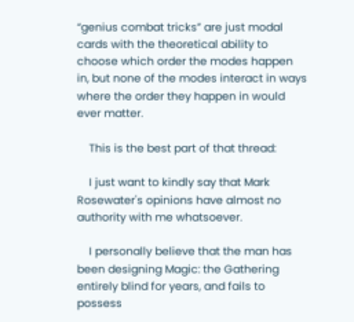“genius combat tricks” are just modal cards with the theoretical ability to choose which order the modes happen in, but none of the modes interact in ways where the order they happen in would ever matter.

    This is the best part of that thread:

    I just want to kindly say that Mark Rosewater's opinions have almost no authority with me whatsoever.

    I personally believe that the man has been designing Magic: the Gathering entirely blind for years, and fails to possess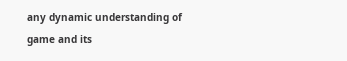any dynamic understanding of game and its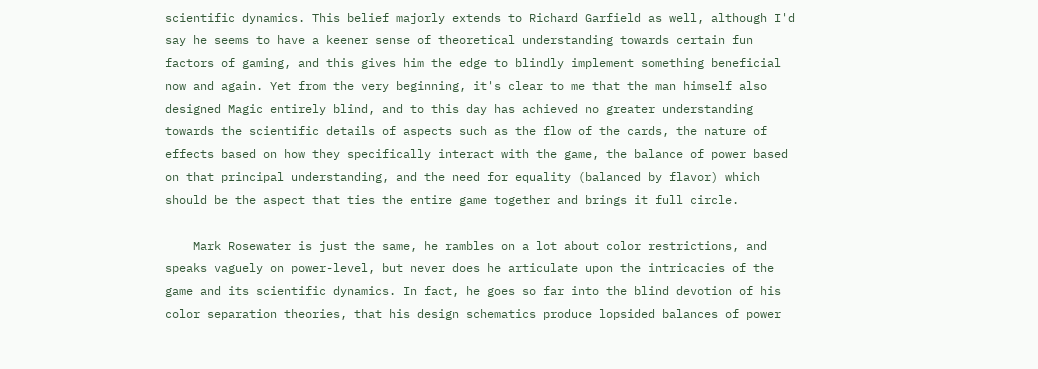scientific dynamics. This belief majorly extends to Richard Garfield as well, although I'd say he seems to have a keener sense of theoretical understanding towards certain fun factors of gaming, and this gives him the edge to blindly implement something beneficial now and again. Yet from the very beginning, it's clear to me that the man himself also designed Magic entirely blind, and to this day has achieved no greater understanding towards the scientific details of aspects such as the flow of the cards, the nature of effects based on how they specifically interact with the game, the balance of power based on that principal understanding, and the need for equality (balanced by flavor) which should be the aspect that ties the entire game together and brings it full circle.

    Mark Rosewater is just the same, he rambles on a lot about color restrictions, and speaks vaguely on power-level, but never does he articulate upon the intricacies of the game and its scientific dynamics. In fact, he goes so far into the blind devotion of his color separation theories, that his design schematics produce lopsided balances of power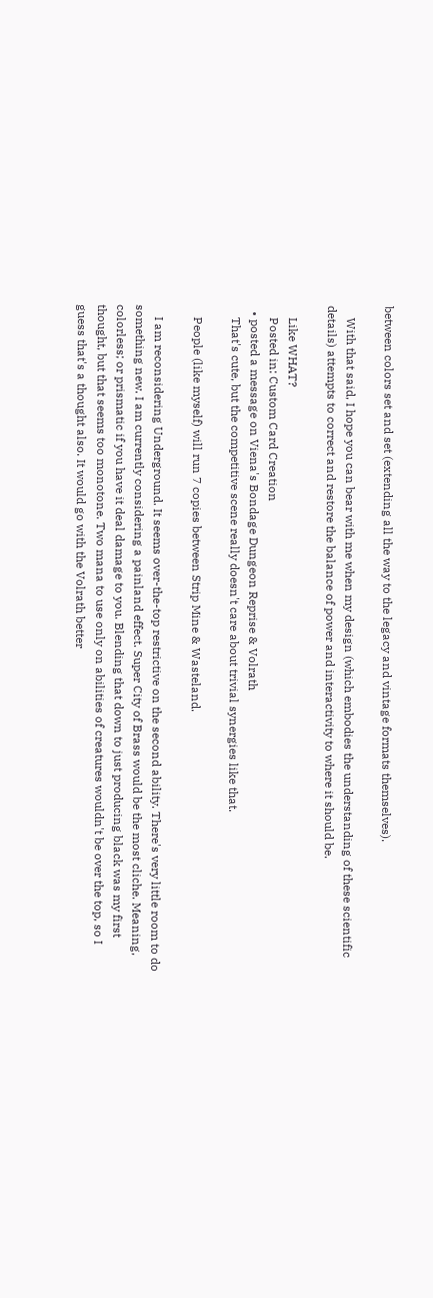between colors set and set (extending all the way to the legacy and vintage formats themselves).

    With that said, I hope you can bear with me when my design (which embodies the understanding of these scientific details) attempts to correct and restore the balance of power and interactivity to where it should be.

    Like WHAT?
    Posted in: Custom Card Creation
  • posted a message on Viena's Bondage Dungeon Reprise & Volrath
    That's cute, but the competitive scene really doesn't care about trivial synergies like that.

    People (like myself) will run 7 copies between Strip Mine & Wasteland.

    I am reconsidering Underground. It seems over-the-top restrictive on the second ability. There's very little room to do something new. I am currently considering a painland effect. Super City of Brass would be the most cliche. Meaning, colorless; or prismatic if you have it deal damage to you. Blending that down to just producing black was my first thought, but that seems too monotone. Two mana to use only on abilities of creatures wouldn't be over the top, so I guess that's a thought also. It would go with the Volrath better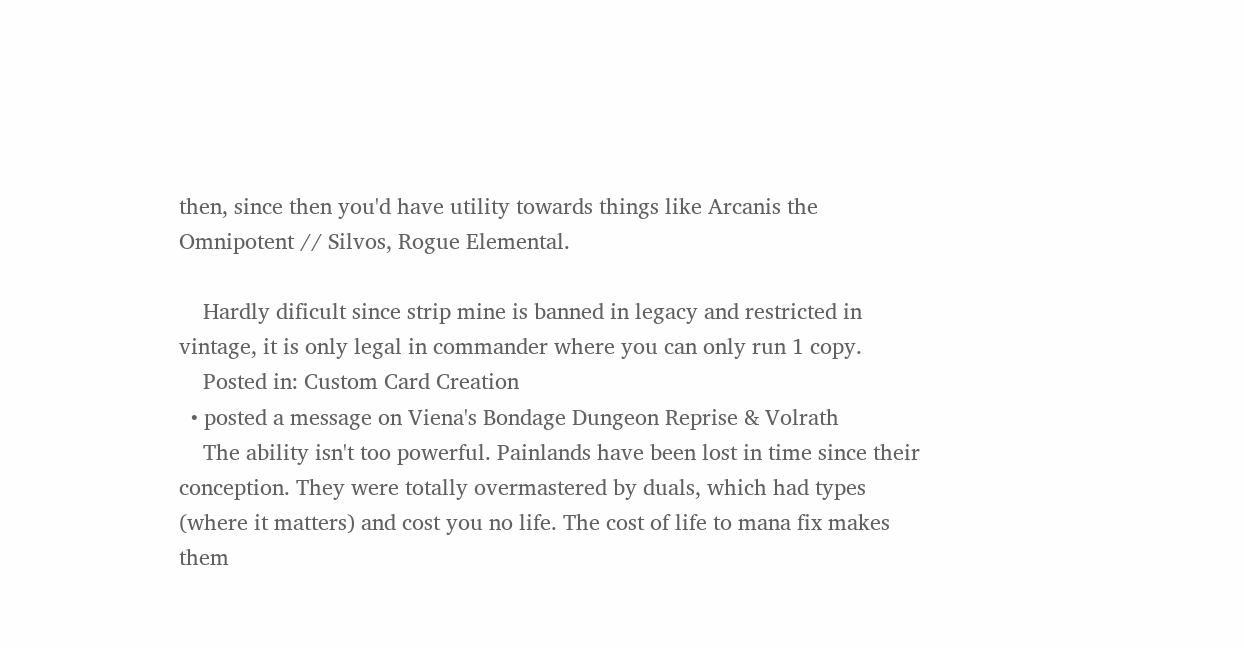then, since then you'd have utility towards things like Arcanis the Omnipotent // Silvos, Rogue Elemental.

    Hardly dificult since strip mine is banned in legacy and restricted in vintage, it is only legal in commander where you can only run 1 copy.
    Posted in: Custom Card Creation
  • posted a message on Viena's Bondage Dungeon Reprise & Volrath
    The ability isn't too powerful. Painlands have been lost in time since their conception. They were totally overmastered by duals, which had types (where it matters) and cost you no life. The cost of life to mana fix makes them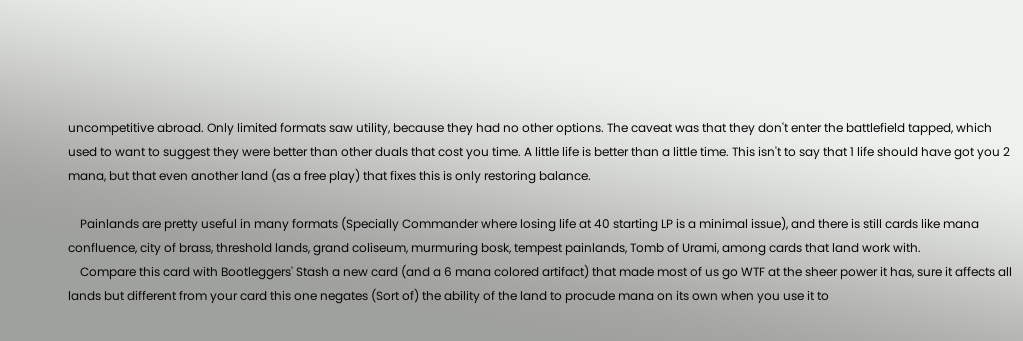uncompetitive abroad. Only limited formats saw utility, because they had no other options. The caveat was that they don't enter the battlefield tapped, which used to want to suggest they were better than other duals that cost you time. A little life is better than a little time. This isn't to say that 1 life should have got you 2 mana, but that even another land (as a free play) that fixes this is only restoring balance.

    Painlands are pretty useful in many formats (Specially Commander where losing life at 40 starting LP is a minimal issue), and there is still cards like mana confluence, city of brass, threshold lands, grand coliseum, murmuring bosk, tempest painlands, Tomb of Urami, among cards that land work with.
    Compare this card with Bootleggers' Stash a new card (and a 6 mana colored artifact) that made most of us go WTF at the sheer power it has, sure it affects all lands but different from your card this one negates (Sort of) the ability of the land to procude mana on its own when you use it to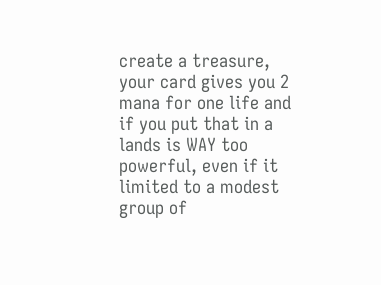create a treasure, your card gives you 2 mana for one life and if you put that in a lands is WAY too powerful, even if it limited to a modest group of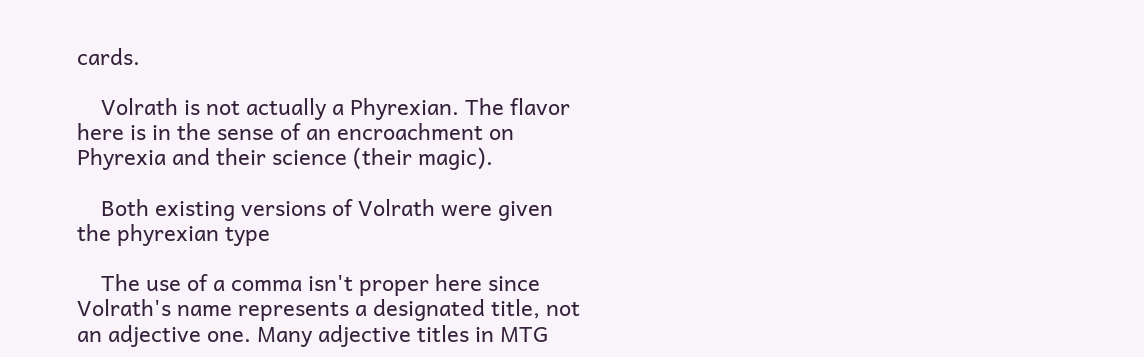cards.

    Volrath is not actually a Phyrexian. The flavor here is in the sense of an encroachment on Phyrexia and their science (their magic).

    Both existing versions of Volrath were given the phyrexian type

    The use of a comma isn't proper here since Volrath's name represents a designated title, not an adjective one. Many adjective titles in MTG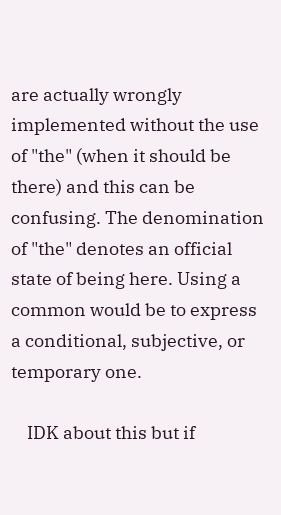are actually wrongly implemented without the use of "the" (when it should be there) and this can be confusing. The denomination of "the" denotes an official state of being here. Using a common would be to express a conditional, subjective, or temporary one.

    IDK about this but if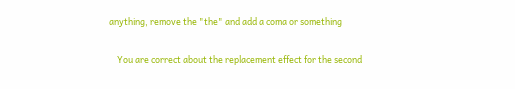anything, remove the "the" and add a coma or something

    You are correct about the replacement effect for the second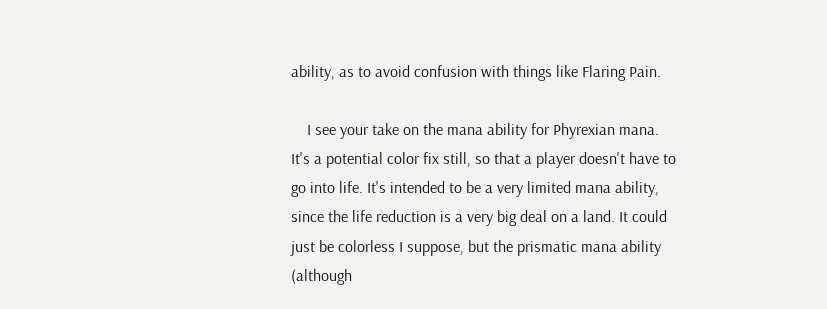ability, as to avoid confusion with things like Flaring Pain.

    I see your take on the mana ability for Phyrexian mana. It's a potential color fix still, so that a player doesn't have to go into life. It's intended to be a very limited mana ability, since the life reduction is a very big deal on a land. It could just be colorless I suppose, but the prismatic mana ability (although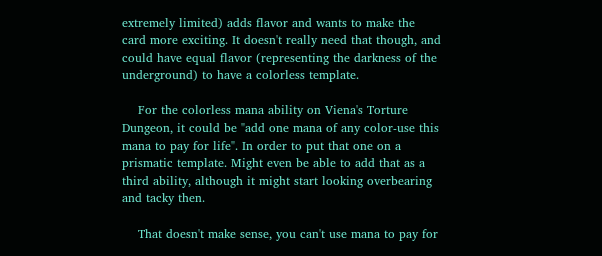extremely limited) adds flavor and wants to make the card more exciting. It doesn't really need that though, and could have equal flavor (representing the darkness of the underground) to have a colorless template.

    For the colorless mana ability on Viena's Torture Dungeon, it could be "add one mana of any color-use this mana to pay for life". In order to put that one on a prismatic template. Might even be able to add that as a third ability, although it might start looking overbearing and tacky then.

    That doesn't make sense, you can't use mana to pay for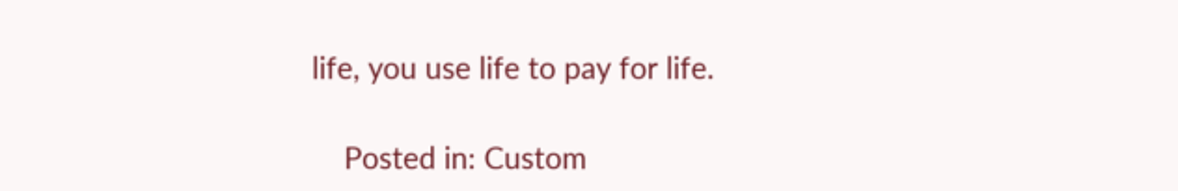life, you use life to pay for life.

    Posted in: Custom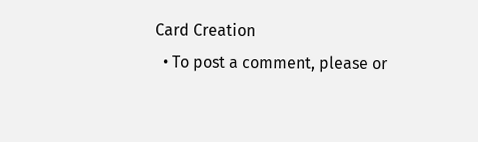Card Creation
  • To post a comment, please or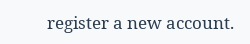register a new account.